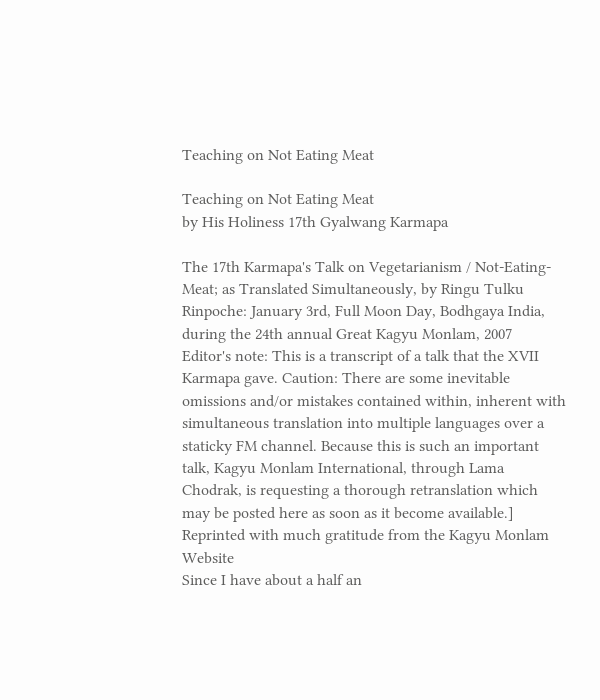Teaching on Not Eating Meat

Teaching on Not Eating Meat
by His Holiness 17th Gyalwang Karmapa

The 17th Karmapa's Talk on Vegetarianism / Not-Eating- Meat; as Translated Simultaneously, by Ringu Tulku Rinpoche: January 3rd, Full Moon Day, Bodhgaya India, during the 24th annual Great Kagyu Monlam, 2007
Editor's note: This is a transcript of a talk that the XVII Karmapa gave. Caution: There are some inevitable omissions and/or mistakes contained within, inherent with simultaneous translation into multiple languages over a staticky FM channel. Because this is such an important talk, Kagyu Monlam International, through Lama Chodrak, is requesting a thorough retranslation which may be posted here as soon as it become available.]
Reprinted with much gratitude from the Kagyu Monlam Website
Since I have about a half an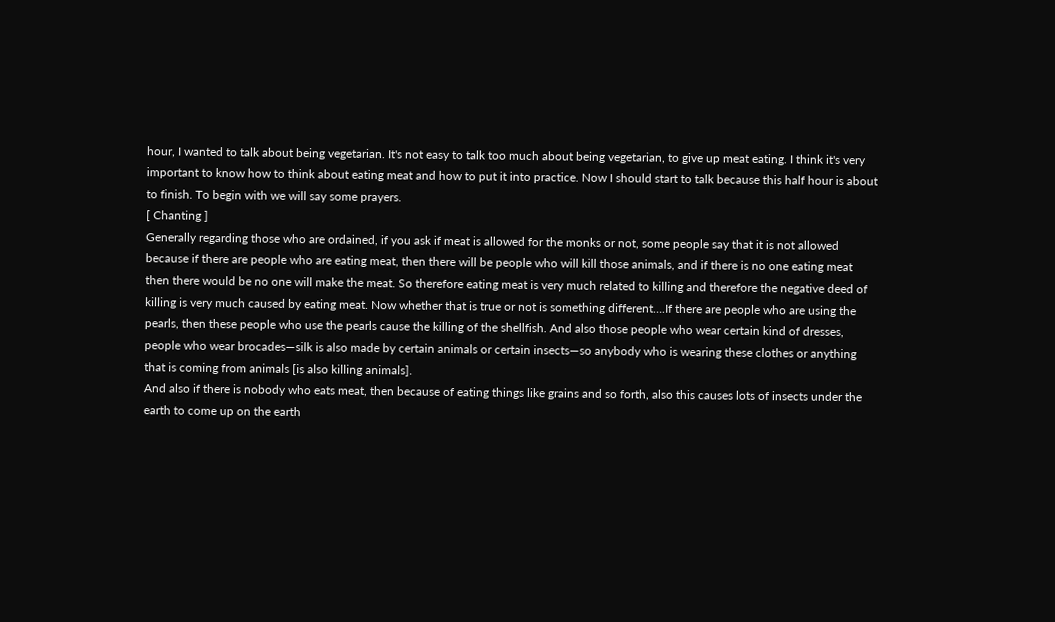hour, I wanted to talk about being vegetarian. It's not easy to talk too much about being vegetarian, to give up meat eating. I think it's very important to know how to think about eating meat and how to put it into practice. Now I should start to talk because this half hour is about to finish. To begin with we will say some prayers.
[ Chanting ]
Generally regarding those who are ordained, if you ask if meat is allowed for the monks or not, some people say that it is not allowed because if there are people who are eating meat, then there will be people who will kill those animals, and if there is no one eating meat then there would be no one will make the meat. So therefore eating meat is very much related to killing and therefore the negative deed of killing is very much caused by eating meat. Now whether that is true or not is something different….If there are people who are using the pearls, then these people who use the pearls cause the killing of the shellfish. And also those people who wear certain kind of dresses, people who wear brocades—silk is also made by certain animals or certain insects—so anybody who is wearing these clothes or anything that is coming from animals [is also killing animals].
And also if there is nobody who eats meat, then because of eating things like grains and so forth, also this causes lots of insects under the earth to come up on the earth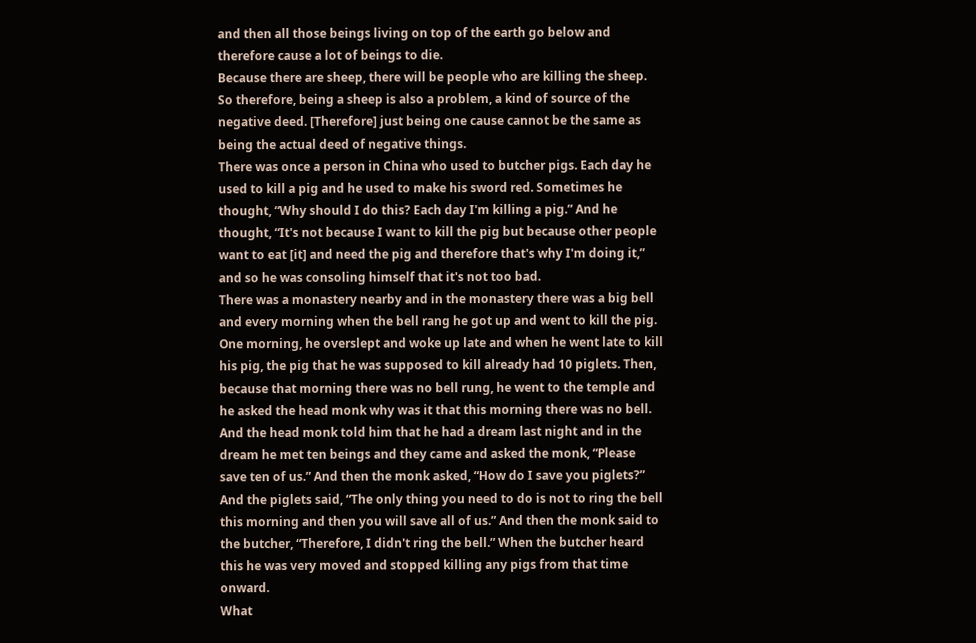and then all those beings living on top of the earth go below and therefore cause a lot of beings to die.
Because there are sheep, there will be people who are killing the sheep. So therefore, being a sheep is also a problem, a kind of source of the negative deed. [Therefore] just being one cause cannot be the same as being the actual deed of negative things.
There was once a person in China who used to butcher pigs. Each day he used to kill a pig and he used to make his sword red. Sometimes he thought, “Why should I do this? Each day I'm killing a pig.” And he thought, “It's not because I want to kill the pig but because other people want to eat [it] and need the pig and therefore that's why I'm doing it,” and so he was consoling himself that it's not too bad.
There was a monastery nearby and in the monastery there was a big bell and every morning when the bell rang he got up and went to kill the pig. One morning, he overslept and woke up late and when he went late to kill his pig, the pig that he was supposed to kill already had 10 piglets. Then, because that morning there was no bell rung, he went to the temple and he asked the head monk why was it that this morning there was no bell. And the head monk told him that he had a dream last night and in the dream he met ten beings and they came and asked the monk, “Please save ten of us.” And then the monk asked, “How do I save you piglets?” And the piglets said, “The only thing you need to do is not to ring the bell this morning and then you will save all of us.” And then the monk said to the butcher, “Therefore, I didn't ring the bell.” When the butcher heard this he was very moved and stopped killing any pigs from that time onward.
What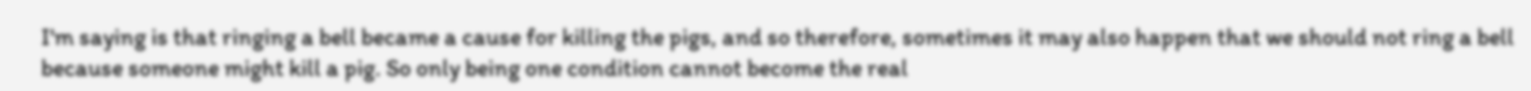I'm saying is that ringing a bell became a cause for killing the pigs, and so therefore, sometimes it may also happen that we should not ring a bell because someone might kill a pig. So only being one condition cannot become the real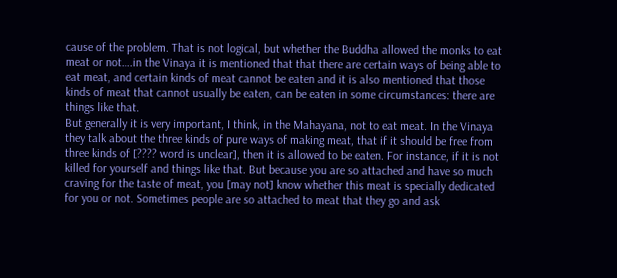cause of the problem. That is not logical, but whether the Buddha allowed the monks to eat meat or not….in the Vinaya it is mentioned that that there are certain ways of being able to eat meat, and certain kinds of meat cannot be eaten and it is also mentioned that those kinds of meat that cannot usually be eaten, can be eaten in some circumstances: there are things like that.
But generally it is very important, I think, in the Mahayana, not to eat meat. In the Vinaya they talk about the three kinds of pure ways of making meat, that if it should be free from three kinds of [???? word is unclear], then it is allowed to be eaten. For instance, if it is not killed for yourself and things like that. But because you are so attached and have so much craving for the taste of meat, you [may not] know whether this meat is specially dedicated for you or not. Sometimes people are so attached to meat that they go and ask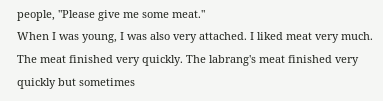people, "Please give me some meat."
When I was young, I was also very attached. I liked meat very much. The meat finished very quickly. The labrang's meat finished very quickly but sometimes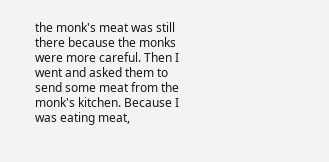the monk's meat was still there because the monks were more careful. Then I went and asked them to send some meat from the monk's kitchen. Because I was eating meat,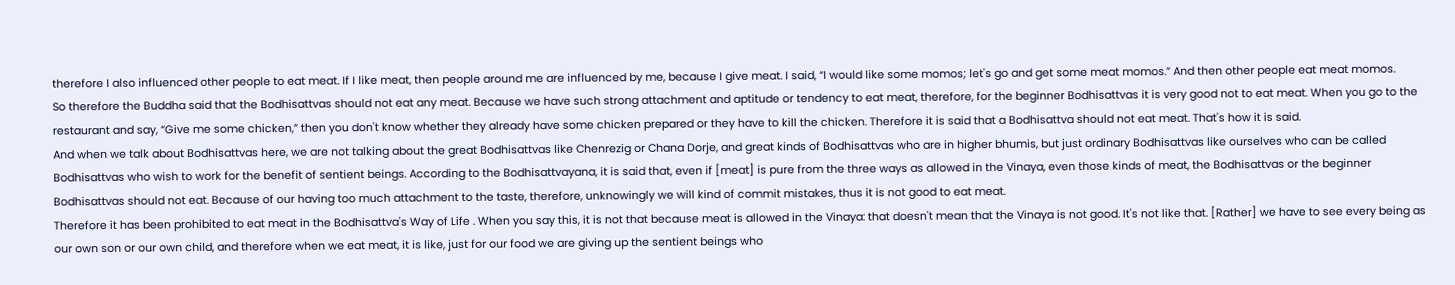therefore I also influenced other people to eat meat. If I like meat, then people around me are influenced by me, because I give meat. I said, “I would like some momos; let's go and get some meat momos.” And then other people eat meat momos.
So therefore the Buddha said that the Bodhisattvas should not eat any meat. Because we have such strong attachment and aptitude or tendency to eat meat, therefore, for the beginner Bodhisattvas it is very good not to eat meat. When you go to the restaurant and say, “Give me some chicken,” then you don't know whether they already have some chicken prepared or they have to kill the chicken. Therefore it is said that a Bodhisattva should not eat meat. That's how it is said.
And when we talk about Bodhisattvas here, we are not talking about the great Bodhisattvas like Chenrezig or Chana Dorje, and great kinds of Bodhisattvas who are in higher bhumis, but just ordinary Bodhisattvas like ourselves who can be called Bodhisattvas who wish to work for the benefit of sentient beings. According to the Bodhisattvayana, it is said that, even if [meat] is pure from the three ways as allowed in the Vinaya, even those kinds of meat, the Bodhisattvas or the beginner Bodhisattvas should not eat. Because of our having too much attachment to the taste, therefore, unknowingly we will kind of commit mistakes, thus it is not good to eat meat.
Therefore it has been prohibited to eat meat in the Bodhisattva's Way of Life . When you say this, it is not that because meat is allowed in the Vinaya: that doesn't mean that the Vinaya is not good. It's not like that. [Rather] we have to see every being as our own son or our own child, and therefore when we eat meat, it is like, just for our food we are giving up the sentient beings who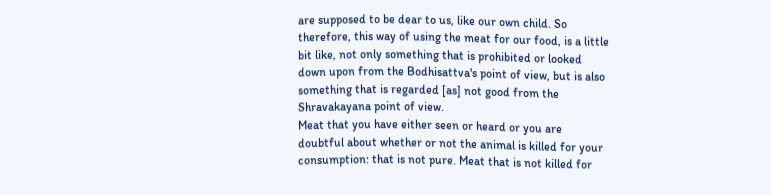are supposed to be dear to us, like our own child. So therefore, this way of using the meat for our food, is a little bit like, not only something that is prohibited or looked down upon from the Bodhisattva's point of view, but is also something that is regarded [as] not good from the Shravakayana point of view.
Meat that you have either seen or heard or you are doubtful about whether or not the animal is killed for your consumption: that is not pure. Meat that is not killed for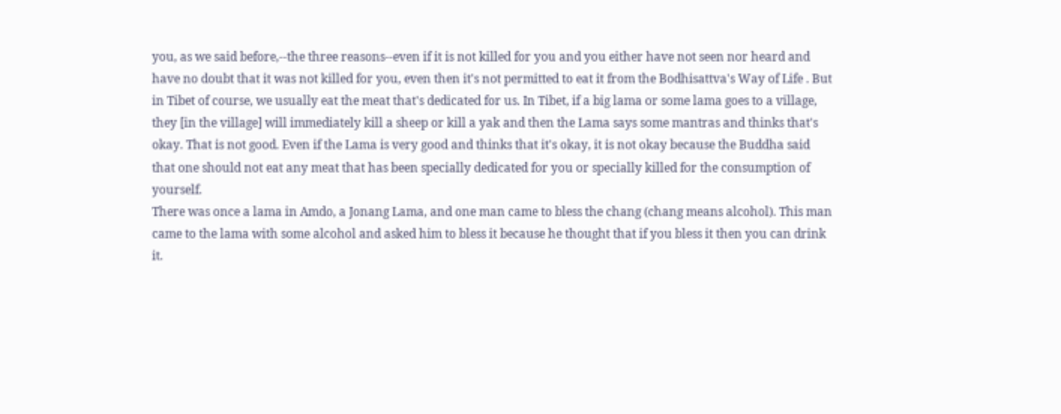you, as we said before,--the three reasons--even if it is not killed for you and you either have not seen nor heard and have no doubt that it was not killed for you, even then it's not permitted to eat it from the Bodhisattva's Way of Life . But in Tibet of course, we usually eat the meat that's dedicated for us. In Tibet, if a big lama or some lama goes to a village, they [in the village] will immediately kill a sheep or kill a yak and then the Lama says some mantras and thinks that's okay. That is not good. Even if the Lama is very good and thinks that it's okay, it is not okay because the Buddha said that one should not eat any meat that has been specially dedicated for you or specially killed for the consumption of yourself.
There was once a lama in Amdo, a Jonang Lama, and one man came to bless the chang (chang means alcohol). This man came to the lama with some alcohol and asked him to bless it because he thought that if you bless it then you can drink it.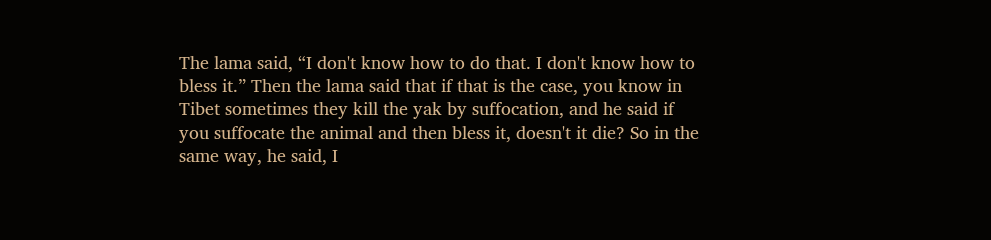The lama said, “I don't know how to do that. I don't know how to bless it.” Then the lama said that if that is the case, you know in Tibet sometimes they kill the yak by suffocation, and he said if you suffocate the animal and then bless it, doesn't it die? So in the same way, he said, I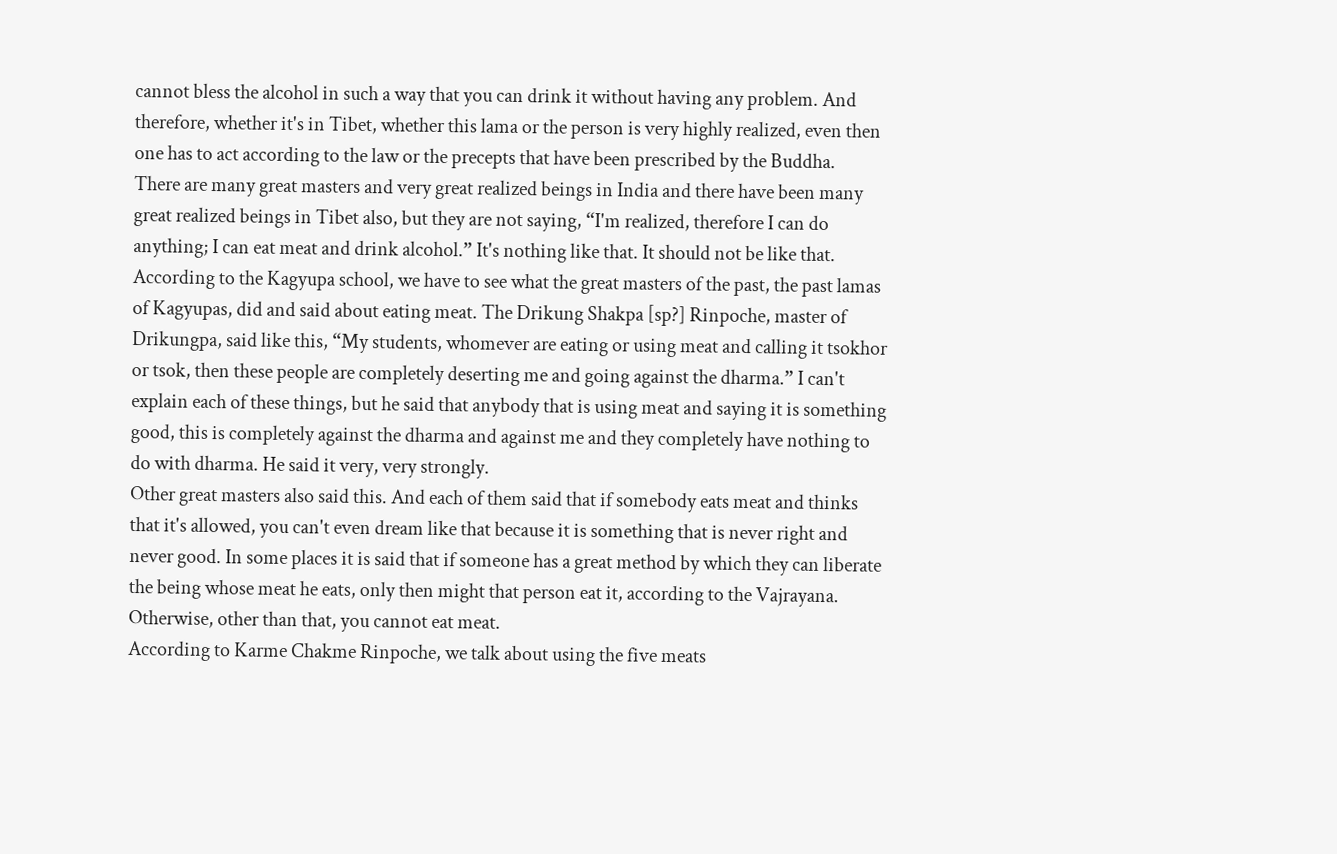cannot bless the alcohol in such a way that you can drink it without having any problem. And therefore, whether it's in Tibet, whether this lama or the person is very highly realized, even then one has to act according to the law or the precepts that have been prescribed by the Buddha.
There are many great masters and very great realized beings in India and there have been many great realized beings in Tibet also, but they are not saying, “I'm realized, therefore I can do anything; I can eat meat and drink alcohol.” It's nothing like that. It should not be like that. According to the Kagyupa school, we have to see what the great masters of the past, the past lamas of Kagyupas, did and said about eating meat. The Drikung Shakpa [sp?] Rinpoche, master of Drikungpa, said like this, “My students, whomever are eating or using meat and calling it tsokhor or tsok, then these people are completely deserting me and going against the dharma.” I can't explain each of these things, but he said that anybody that is using meat and saying it is something good, this is completely against the dharma and against me and they completely have nothing to do with dharma. He said it very, very strongly.
Other great masters also said this. And each of them said that if somebody eats meat and thinks that it's allowed, you can't even dream like that because it is something that is never right and never good. In some places it is said that if someone has a great method by which they can liberate the being whose meat he eats, only then might that person eat it, according to the Vajrayana. Otherwise, other than that, you cannot eat meat.
According to Karme Chakme Rinpoche, we talk about using the five meats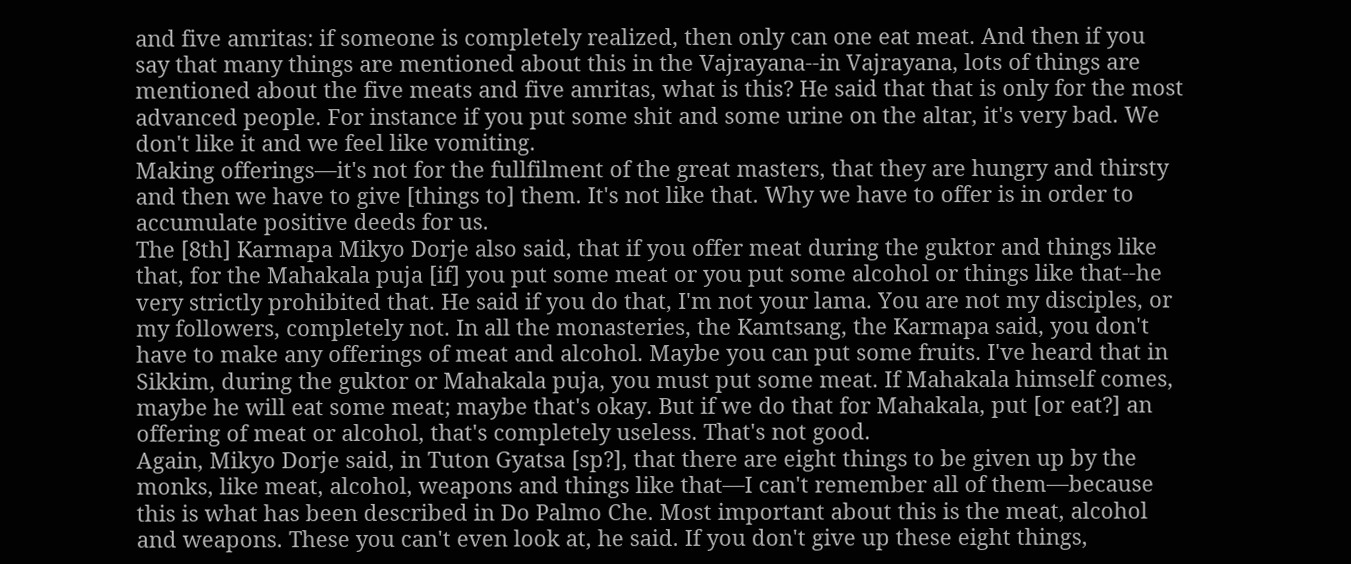and five amritas: if someone is completely realized, then only can one eat meat. And then if you say that many things are mentioned about this in the Vajrayana--in Vajrayana, lots of things are mentioned about the five meats and five amritas, what is this? He said that that is only for the most advanced people. For instance if you put some shit and some urine on the altar, it's very bad. We don't like it and we feel like vomiting.
Making offerings—it's not for the fullfilment of the great masters, that they are hungry and thirsty and then we have to give [things to] them. It's not like that. Why we have to offer is in order to accumulate positive deeds for us.
The [8th] Karmapa Mikyo Dorje also said, that if you offer meat during the guktor and things like that, for the Mahakala puja [if] you put some meat or you put some alcohol or things like that--he very strictly prohibited that. He said if you do that, I'm not your lama. You are not my disciples, or my followers, completely not. In all the monasteries, the Kamtsang, the Karmapa said, you don't have to make any offerings of meat and alcohol. Maybe you can put some fruits. I've heard that in Sikkim, during the guktor or Mahakala puja, you must put some meat. If Mahakala himself comes, maybe he will eat some meat; maybe that's okay. But if we do that for Mahakala, put [or eat?] an offering of meat or alcohol, that's completely useless. That's not good.
Again, Mikyo Dorje said, in Tuton Gyatsa [sp?], that there are eight things to be given up by the monks, like meat, alcohol, weapons and things like that—I can't remember all of them—because this is what has been described in Do Palmo Che. Most important about this is the meat, alcohol and weapons. These you can't even look at, he said. If you don't give up these eight things,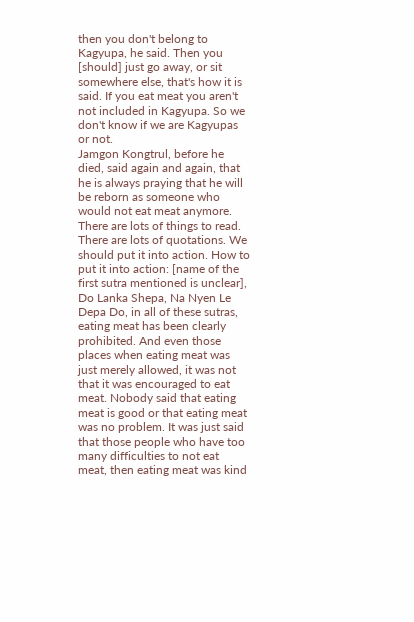then you don't belong to Kagyupa, he said. Then you [should] just go away, or sit somewhere else, that's how it is said. If you eat meat you aren't not included in Kagyupa. So we don't know if we are Kagyupas or not.
Jamgon Kongtrul, before he died, said again and again, that he is always praying that he will be reborn as someone who would not eat meat anymore. There are lots of things to read. There are lots of quotations. We should put it into action. How to put it into action: [name of the first sutra mentioned is unclear], Do Lanka Shepa, Na Nyen Le Depa Do, in all of these sutras, eating meat has been clearly prohibited. And even those places when eating meat was just merely allowed, it was not that it was encouraged to eat meat. Nobody said that eating meat is good or that eating meat was no problem. It was just said that those people who have too many difficulties to not eat meat, then eating meat was kind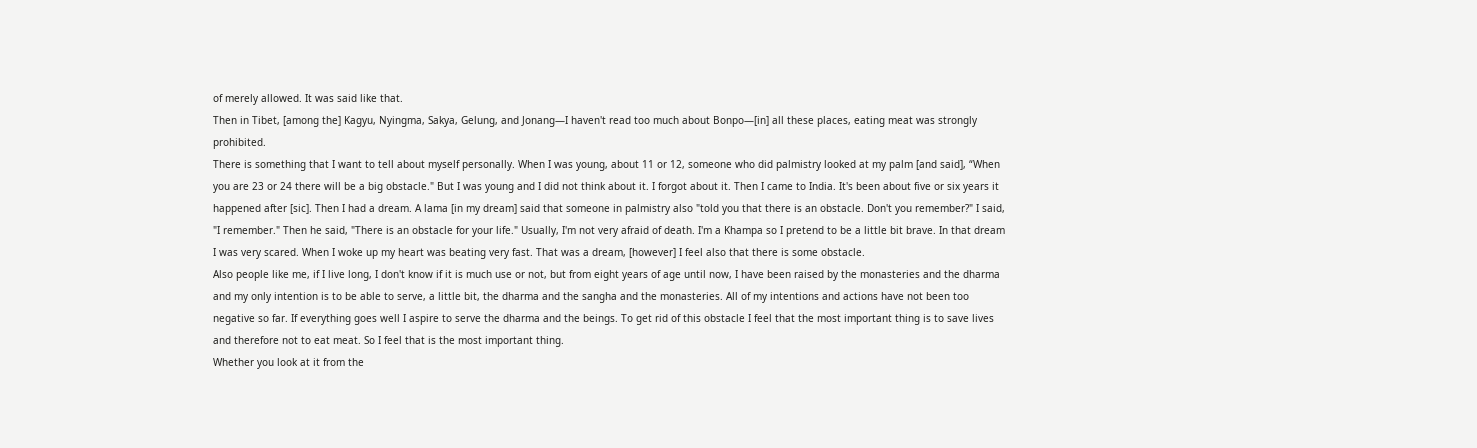of merely allowed. It was said like that.
Then in Tibet, [among the] Kagyu, Nyingma, Sakya, Gelung, and Jonang—I haven't read too much about Bonpo—[in] all these places, eating meat was strongly prohibited.
There is something that I want to tell about myself personally. When I was young, about 11 or 12, someone who did palmistry looked at my palm [and said], “When you are 23 or 24 there will be a big obstacle." But I was young and I did not think about it. I forgot about it. Then I came to India. It's been about five or six years it happened after [sic]. Then I had a dream. A lama [in my dream] said that someone in palmistry also "told you that there is an obstacle. Don't you remember?" I said, "I remember." Then he said, "There is an obstacle for your life." Usually, I'm not very afraid of death. I'm a Khampa so I pretend to be a little bit brave. In that dream I was very scared. When I woke up my heart was beating very fast. That was a dream, [however] I feel also that there is some obstacle.
Also people like me, if I live long, I don't know if it is much use or not, but from eight years of age until now, I have been raised by the monasteries and the dharma and my only intention is to be able to serve, a little bit, the dharma and the sangha and the monasteries. All of my intentions and actions have not been too negative so far. If everything goes well I aspire to serve the dharma and the beings. To get rid of this obstacle I feel that the most important thing is to save lives and therefore not to eat meat. So I feel that is the most important thing.
Whether you look at it from the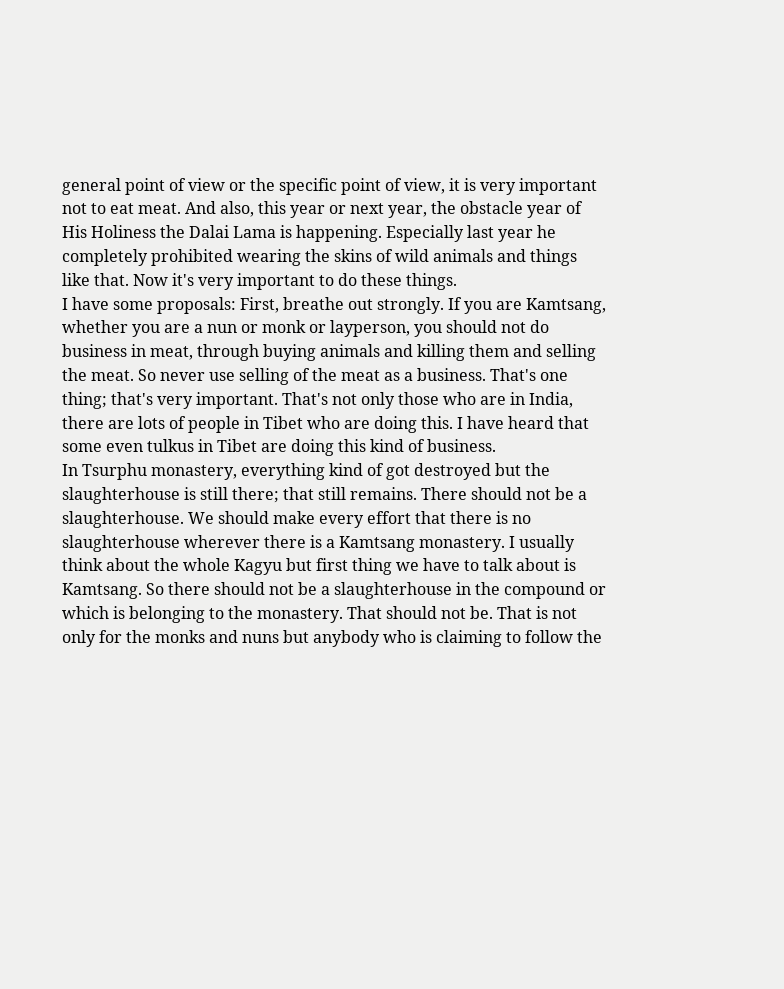general point of view or the specific point of view, it is very important not to eat meat. And also, this year or next year, the obstacle year of His Holiness the Dalai Lama is happening. Especially last year he completely prohibited wearing the skins of wild animals and things like that. Now it's very important to do these things.
I have some proposals: First, breathe out strongly. If you are Kamtsang, whether you are a nun or monk or layperson, you should not do business in meat, through buying animals and killing them and selling the meat. So never use selling of the meat as a business. That's one thing; that's very important. That's not only those who are in India, there are lots of people in Tibet who are doing this. I have heard that some even tulkus in Tibet are doing this kind of business.
In Tsurphu monastery, everything kind of got destroyed but the slaughterhouse is still there; that still remains. There should not be a slaughterhouse. We should make every effort that there is no slaughterhouse wherever there is a Kamtsang monastery. I usually think about the whole Kagyu but first thing we have to talk about is Kamtsang. So there should not be a slaughterhouse in the compound or which is belonging to the monastery. That should not be. That is not only for the monks and nuns but anybody who is claiming to follow the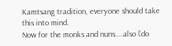Kamtsang tradition, everyone should take this into mind.
Now for the monks and nuns....also [do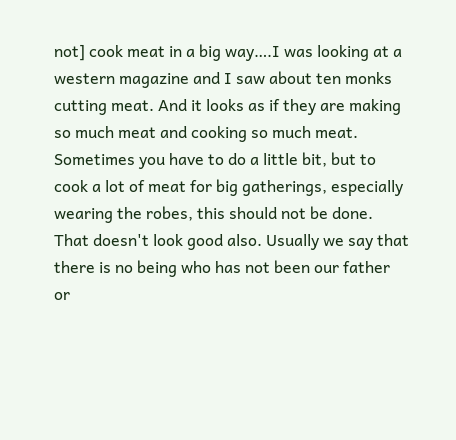not] cook meat in a big way….I was looking at a western magazine and I saw about ten monks cutting meat. And it looks as if they are making so much meat and cooking so much meat. Sometimes you have to do a little bit, but to cook a lot of meat for big gatherings, especially wearing the robes, this should not be done. That doesn't look good also. Usually we say that there is no being who has not been our father or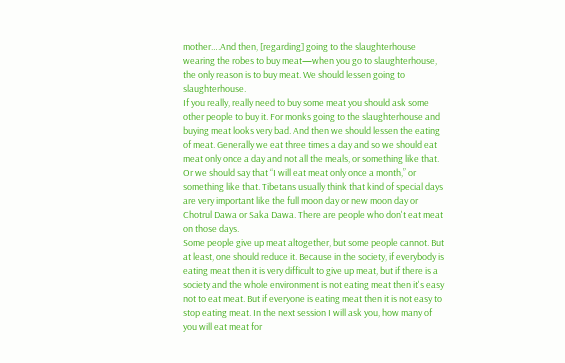mother….And then, [regarding] going to the slaughterhouse wearing the robes to buy meat—when you go to slaughterhouse, the only reason is to buy meat. We should lessen going to slaughterhouse.
If you really, really need to buy some meat you should ask some other people to buy it. For monks going to the slaughterhouse and buying meat looks very bad. And then we should lessen the eating of meat. Generally we eat three times a day and so we should eat meat only once a day and not all the meals, or something like that. Or we should say that “I will eat meat only once a month,” or something like that. Tibetans usually think that kind of special days are very important like the full moon day or new moon day or Chotrul Dawa or Saka Dawa. There are people who don't eat meat on those days.
Some people give up meat altogether, but some people cannot. But at least, one should reduce it. Because in the society, if everybody is eating meat then it is very difficult to give up meat, but if there is a society and the whole environment is not eating meat then it's easy not to eat meat. But if everyone is eating meat then it is not easy to stop eating meat. In the next session I will ask you, how many of you will eat meat for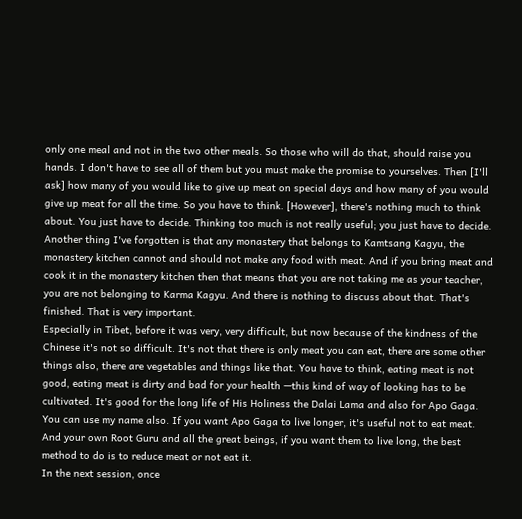only one meal and not in the two other meals. So those who will do that, should raise you hands. I don't have to see all of them but you must make the promise to yourselves. Then [I'll ask] how many of you would like to give up meat on special days and how many of you would give up meat for all the time. So you have to think. [However], there's nothing much to think about. You just have to decide. Thinking too much is not really useful; you just have to decide.
Another thing I've forgotten is that any monastery that belongs to Kamtsang Kagyu, the monastery kitchen cannot and should not make any food with meat. And if you bring meat and cook it in the monastery kitchen then that means that you are not taking me as your teacher, you are not belonging to Karma Kagyu. And there is nothing to discuss about that. That's finished. That is very important.
Especially in Tibet, before it was very, very difficult, but now because of the kindness of the Chinese it's not so difficult. It's not that there is only meat you can eat, there are some other things also, there are vegetables and things like that. You have to think, eating meat is not good, eating meat is dirty and bad for your health —this kind of way of looking has to be cultivated. It's good for the long life of His Holiness the Dalai Lama and also for Apo Gaga. You can use my name also. If you want Apo Gaga to live longer, it's useful not to eat meat. And your own Root Guru and all the great beings, if you want them to live long, the best method to do is to reduce meat or not eat it.
In the next session, once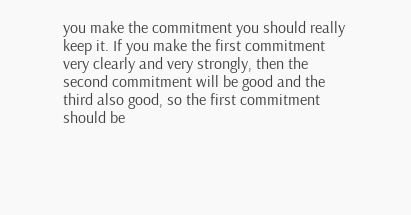you make the commitment you should really keep it. If you make the first commitment very clearly and very strongly, then the second commitment will be good and the third also good, so the first commitment should be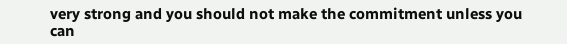very strong and you should not make the commitment unless you can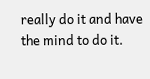really do it and have the mind to do it.